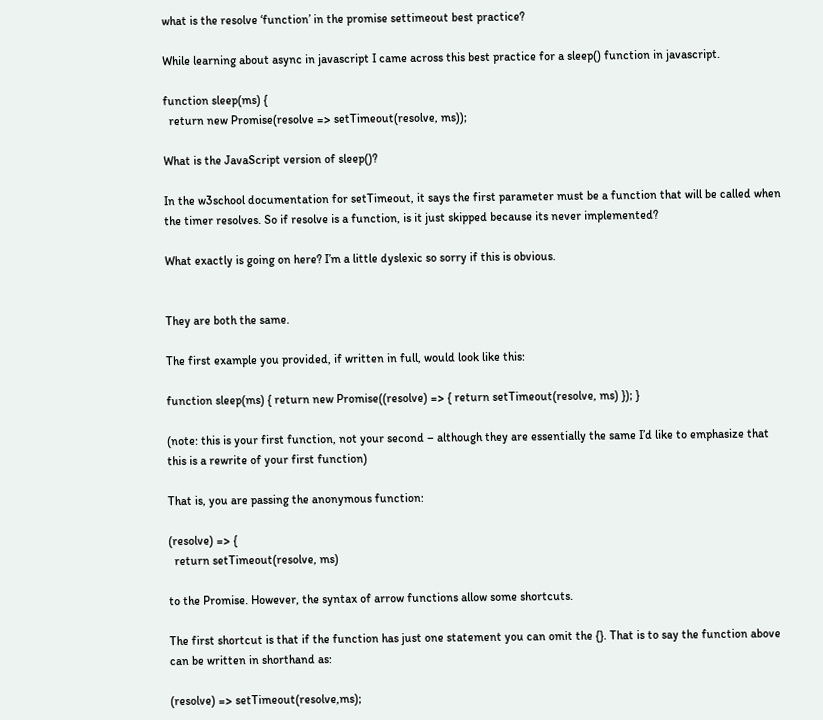what is the resolve ‘function’ in the promise settimeout best practice?

While learning about async in javascript I came across this best practice for a sleep() function in javascript.

function sleep(ms) {
  return new Promise(resolve => setTimeout(resolve, ms));

What is the JavaScript version of sleep()?

In the w3school documentation for setTimeout, it says the first parameter must be a function that will be called when the timer resolves. So if resolve is a function, is it just skipped because its never implemented?

What exactly is going on here? I’m a little dyslexic so sorry if this is obvious.


They are both the same.

The first example you provided, if written in full, would look like this:

function sleep(ms) { return new Promise((resolve) => { return setTimeout(resolve, ms) }); }

(note: this is your first function, not your second – although they are essentially the same I’d like to emphasize that this is a rewrite of your first function)

That is, you are passing the anonymous function:

(resolve) => {
  return setTimeout(resolve, ms)

to the Promise. However, the syntax of arrow functions allow some shortcuts.

The first shortcut is that if the function has just one statement you can omit the {}. That is to say the function above can be written in shorthand as:

(resolve) => setTimeout(resolve,ms);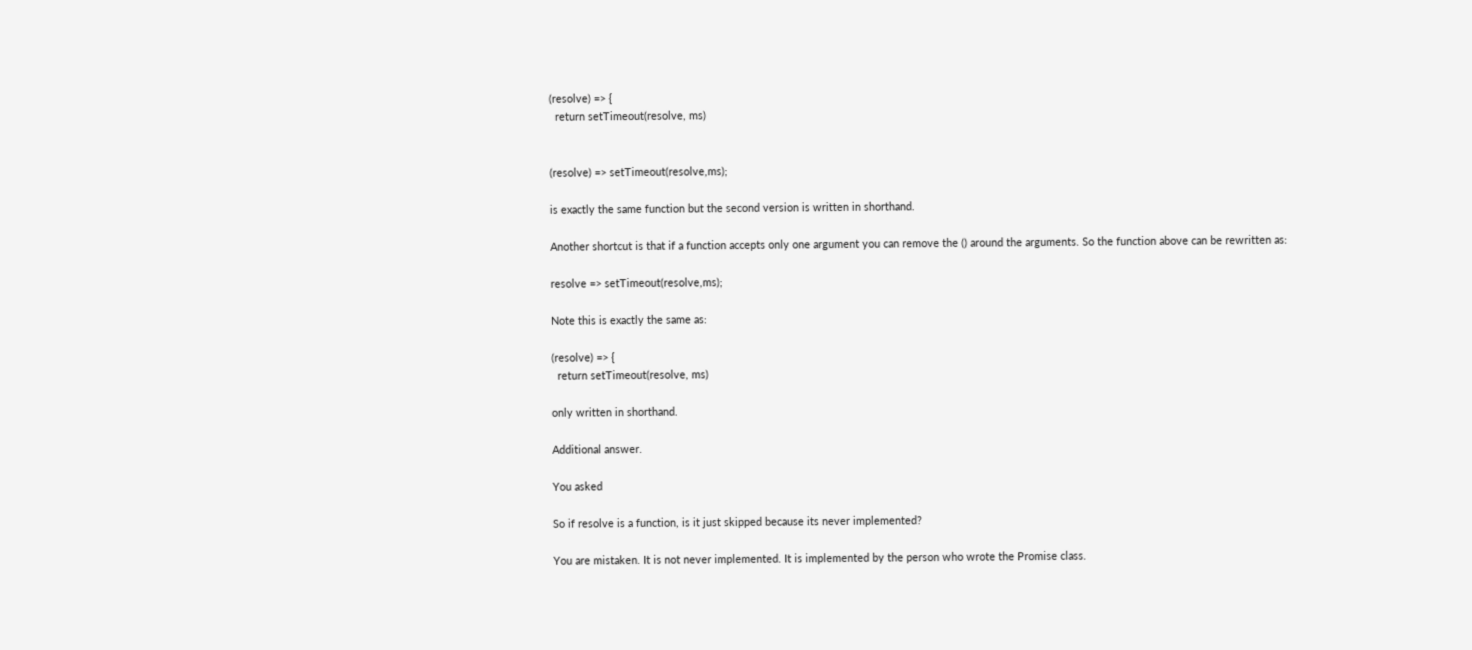(resolve) => {
  return setTimeout(resolve, ms)


(resolve) => setTimeout(resolve,ms);

is exactly the same function but the second version is written in shorthand.

Another shortcut is that if a function accepts only one argument you can remove the () around the arguments. So the function above can be rewritten as:

resolve => setTimeout(resolve,ms);

Note this is exactly the same as:

(resolve) => {
  return setTimeout(resolve, ms)

only written in shorthand.

Additional answer.

You asked

So if resolve is a function, is it just skipped because its never implemented?

You are mistaken. It is not never implemented. It is implemented by the person who wrote the Promise class.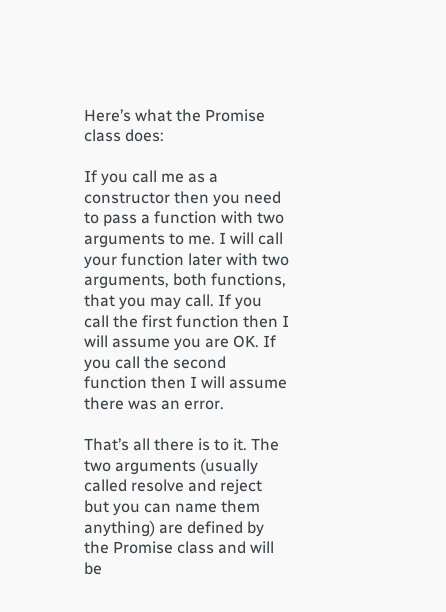Here’s what the Promise class does:

If you call me as a constructor then you need to pass a function with two arguments to me. I will call your function later with two arguments, both functions, that you may call. If you call the first function then I will assume you are OK. If you call the second function then I will assume there was an error.

That’s all there is to it. The two arguments (usually called resolve and reject but you can name them anything) are defined by the Promise class and will be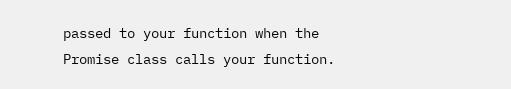passed to your function when the Promise class calls your function.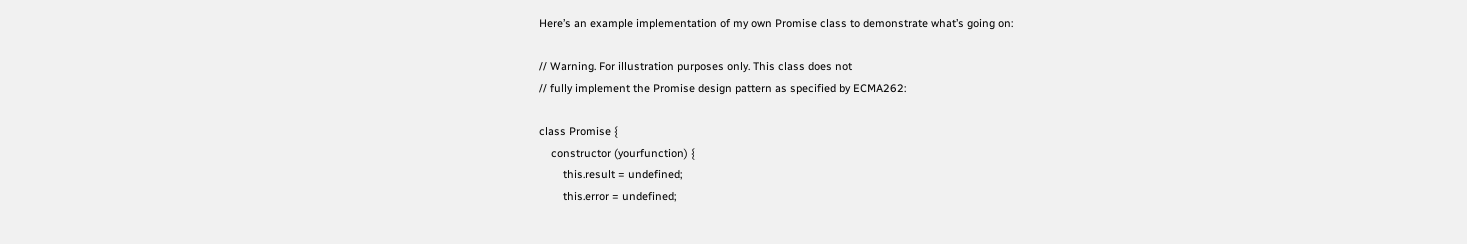Here’s an example implementation of my own Promise class to demonstrate what’s going on:

// Warning. For illustration purposes only. This class does not
// fully implement the Promise design pattern as specified by ECMA262:

class Promise {
    constructor (yourfunction) {
        this.result = undefined;
        this.error = undefined;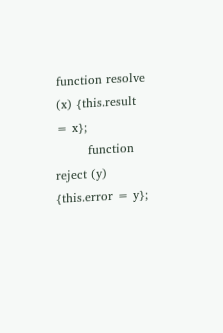function resolve (x) {this.result = x};
        function reject (y) {this.error = y};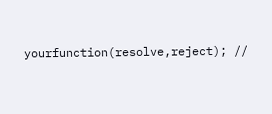yourfunction(resolve,reject); //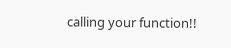calling your function!!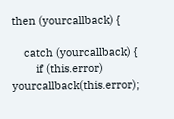then (yourcallback) {

    catch (yourcallback) {
        if (this.error) yourcallback(this.error);